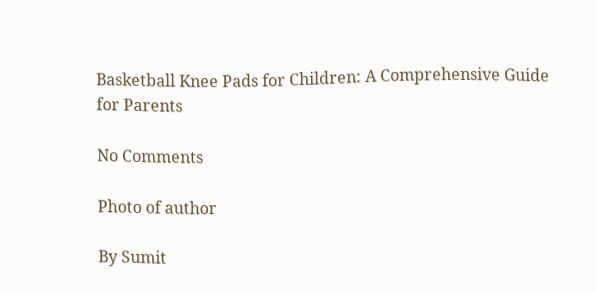Basketball Knee Pads for Children: A Comprehensive Guide for Parents

No Comments

Photo of author

By Sumit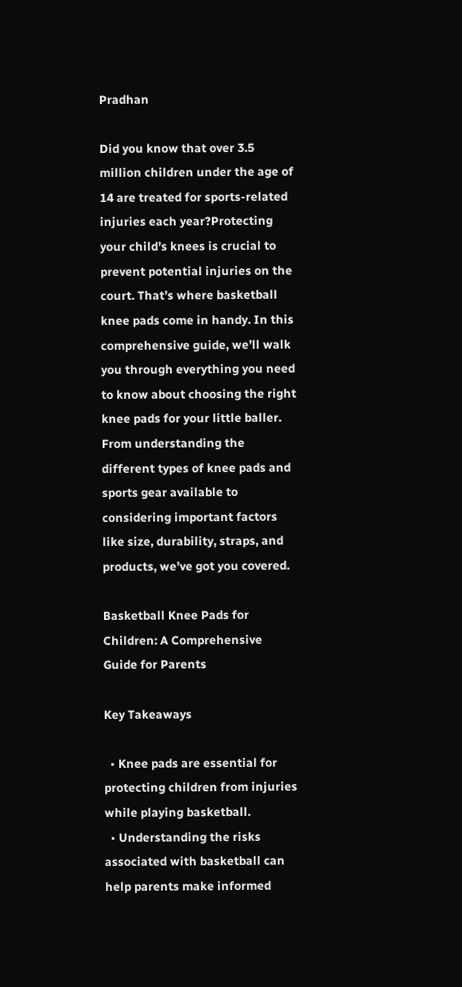Pradhan

Did you know that over 3.5 million children under the age of 14 are treated for sports-related injuries each year?Protecting your child’s knees is crucial to prevent potential injuries on the court. That’s where basketball knee pads come in handy. In this comprehensive guide, we’ll walk you through everything you need to know about choosing the right knee pads for your little baller. From understanding the different types of knee pads and sports gear available to considering important factors like size, durability, straps, and products, we’ve got you covered.

Basketball Knee Pads for Children: A Comprehensive Guide for Parents

Key Takeaways

  • Knee pads are essential for protecting children from injuries while playing basketball.
  • Understanding the risks associated with basketball can help parents make informed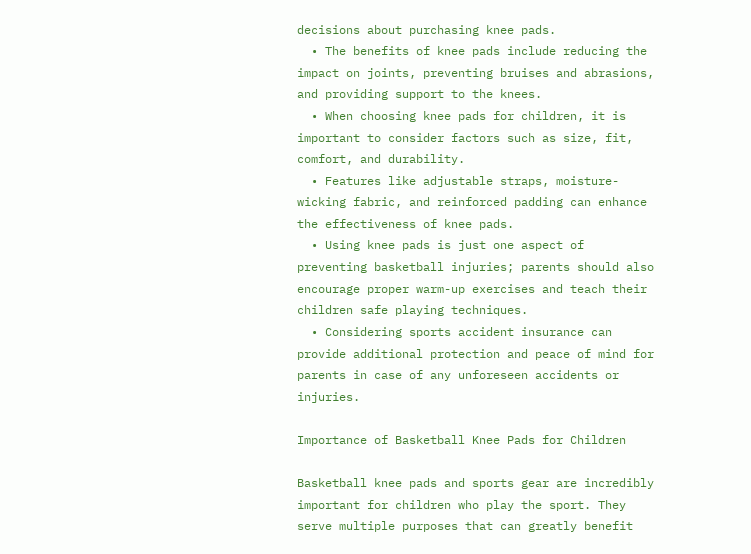decisions about purchasing knee pads.
  • The benefits of knee pads include reducing the impact on joints, preventing bruises and abrasions, and providing support to the knees.
  • When choosing knee pads for children, it is important to consider factors such as size, fit, comfort, and durability.
  • Features like adjustable straps, moisture-wicking fabric, and reinforced padding can enhance the effectiveness of knee pads.
  • Using knee pads is just one aspect of preventing basketball injuries; parents should also encourage proper warm-up exercises and teach their children safe playing techniques.
  • Considering sports accident insurance can provide additional protection and peace of mind for parents in case of any unforeseen accidents or injuries.

Importance of Basketball Knee Pads for Children

Basketball knee pads and sports gear are incredibly important for children who play the sport. They serve multiple purposes that can greatly benefit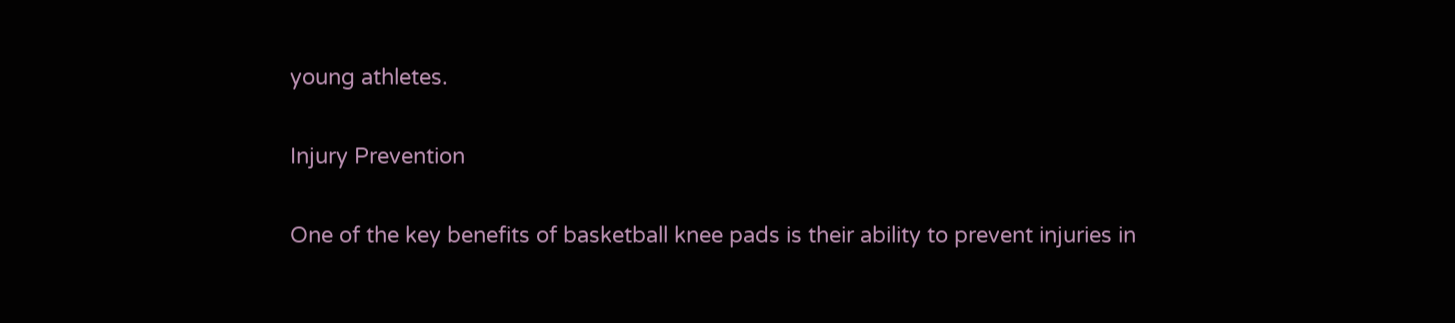young athletes.

Injury Prevention

One of the key benefits of basketball knee pads is their ability to prevent injuries in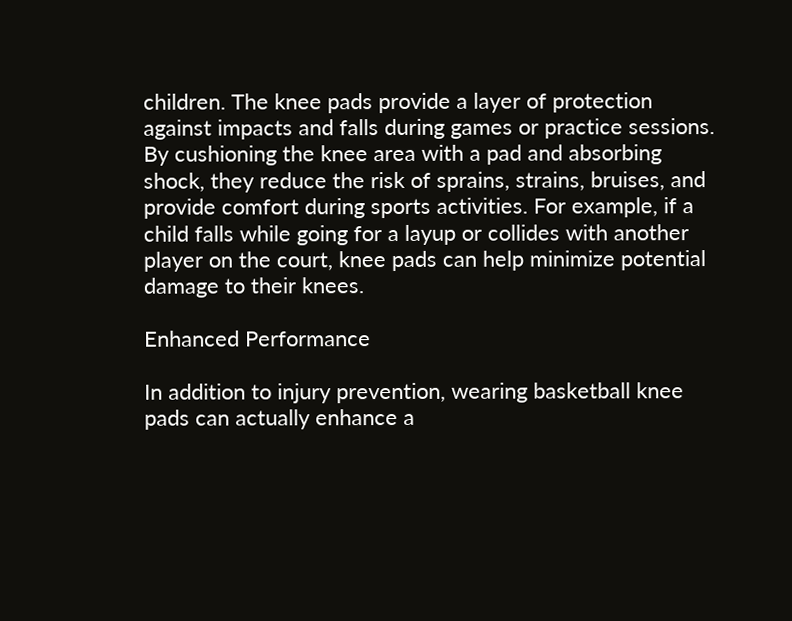children. The knee pads provide a layer of protection against impacts and falls during games or practice sessions. By cushioning the knee area with a pad and absorbing shock, they reduce the risk of sprains, strains, bruises, and provide comfort during sports activities. For example, if a child falls while going for a layup or collides with another player on the court, knee pads can help minimize potential damage to their knees.

Enhanced Performance

In addition to injury prevention, wearing basketball knee pads can actually enhance a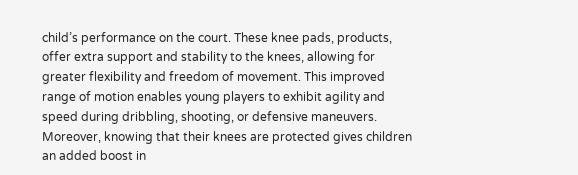child’s performance on the court. These knee pads, products, offer extra support and stability to the knees, allowing for greater flexibility and freedom of movement. This improved range of motion enables young players to exhibit agility and speed during dribbling, shooting, or defensive maneuvers. Moreover, knowing that their knees are protected gives children an added boost in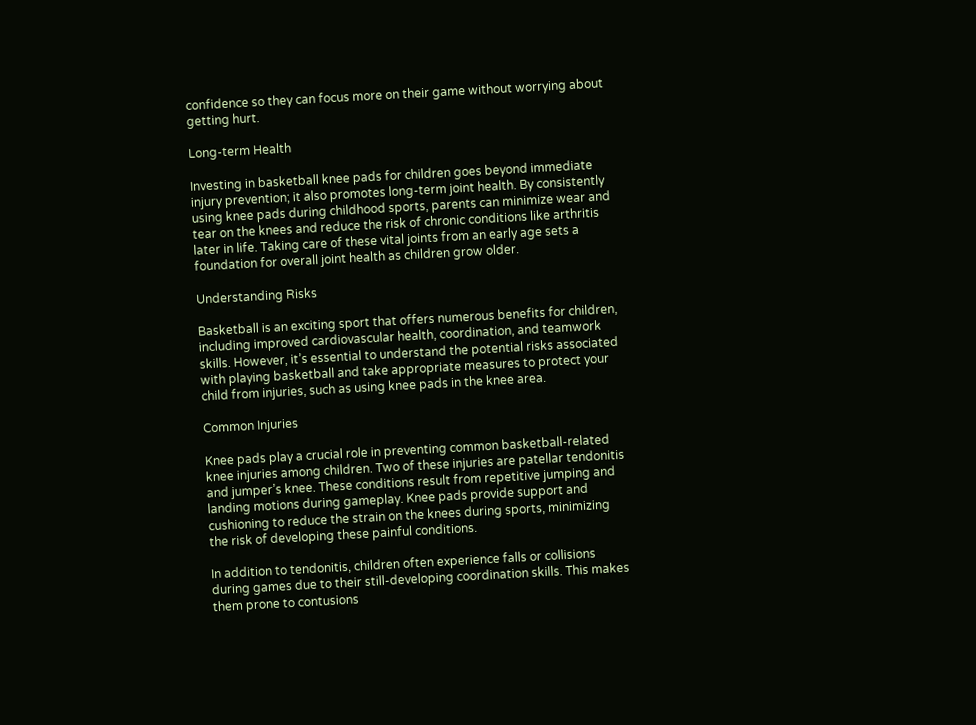confidence so they can focus more on their game without worrying about getting hurt.

Long-term Health

Investing in basketball knee pads for children goes beyond immediate injury prevention; it also promotes long-term joint health. By consistently using knee pads during childhood sports, parents can minimize wear and tear on the knees and reduce the risk of chronic conditions like arthritis later in life. Taking care of these vital joints from an early age sets a foundation for overall joint health as children grow older.

Understanding Risks

Basketball is an exciting sport that offers numerous benefits for children, including improved cardiovascular health, coordination, and teamwork skills. However, it’s essential to understand the potential risks associated with playing basketball and take appropriate measures to protect your child from injuries, such as using knee pads in the knee area.

Common Injuries

Knee pads play a crucial role in preventing common basketball-related knee injuries among children. Two of these injuries are patellar tendonitis and jumper’s knee. These conditions result from repetitive jumping and landing motions during gameplay. Knee pads provide support and cushioning to reduce the strain on the knees during sports, minimizing the risk of developing these painful conditions.

In addition to tendonitis, children often experience falls or collisions during games due to their still-developing coordination skills. This makes them prone to contusions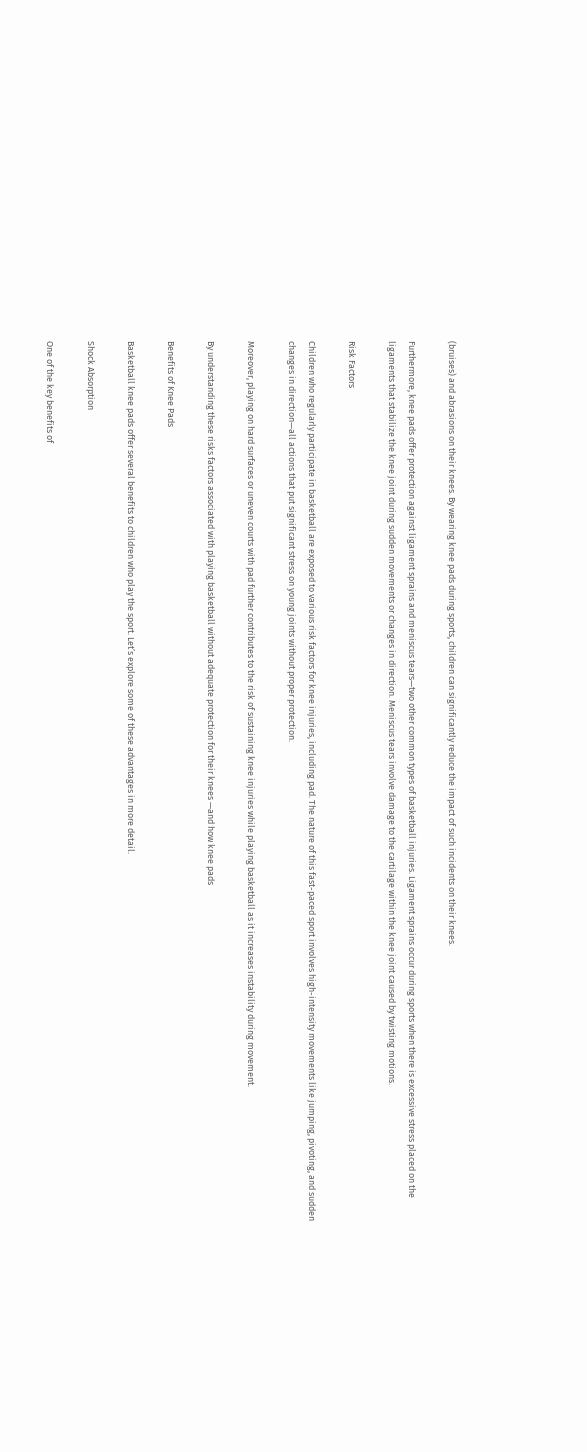(bruises) and abrasions on their knees. By wearing knee pads during sports, children can significantly reduce the impact of such incidents on their knees.

Furthermore, knee pads offer protection against ligament sprains and meniscus tears—two other common types of basketball injuries. Ligament sprains occur during sports when there is excessive stress placed on the ligaments that stabilize the knee joint during sudden movements or changes in direction. Meniscus tears involve damage to the cartilage within the knee joint caused by twisting motions.

Risk Factors

Children who regularly participate in basketball are exposed to various risk factors for knee injuries, including pad. The nature of this fast-paced sport involves high-intensity movements like jumping, pivoting, and sudden changes in direction—all actions that put significant stress on young joints without proper protection.

Moreover, playing on hard surfaces or uneven courts with pad further contributes to the risk of sustaining knee injuries while playing basketball as it increases instability during movement.

By understanding these risks factors associated with playing basketball without adequate protection for their knees —and how knee pads

Benefits of Knee Pads

Basketball knee pads offer several benefits to children who play the sport. Let’s explore some of these advantages in more detail.

Shock Absorption

One of the key benefits of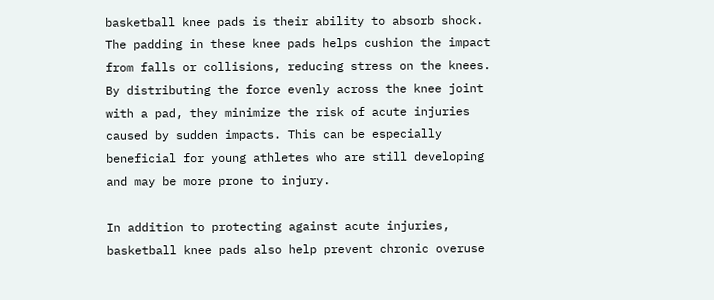basketball knee pads is their ability to absorb shock. The padding in these knee pads helps cushion the impact from falls or collisions, reducing stress on the knees. By distributing the force evenly across the knee joint with a pad, they minimize the risk of acute injuries caused by sudden impacts. This can be especially beneficial for young athletes who are still developing and may be more prone to injury.

In addition to protecting against acute injuries, basketball knee pads also help prevent chronic overuse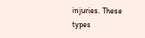injuries. These types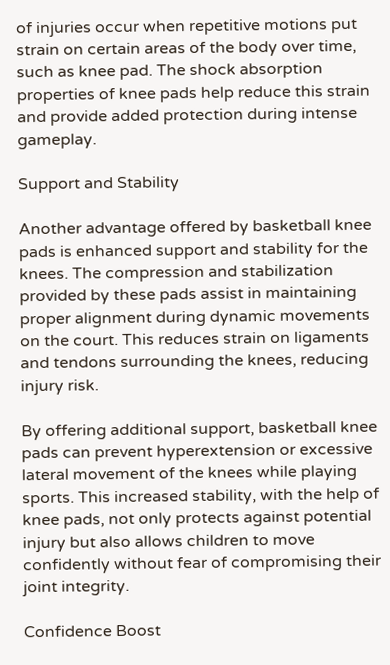of injuries occur when repetitive motions put strain on certain areas of the body over time, such as knee pad. The shock absorption properties of knee pads help reduce this strain and provide added protection during intense gameplay.

Support and Stability

Another advantage offered by basketball knee pads is enhanced support and stability for the knees. The compression and stabilization provided by these pads assist in maintaining proper alignment during dynamic movements on the court. This reduces strain on ligaments and tendons surrounding the knees, reducing injury risk.

By offering additional support, basketball knee pads can prevent hyperextension or excessive lateral movement of the knees while playing sports. This increased stability, with the help of knee pads, not only protects against potential injury but also allows children to move confidently without fear of compromising their joint integrity.

Confidence Boost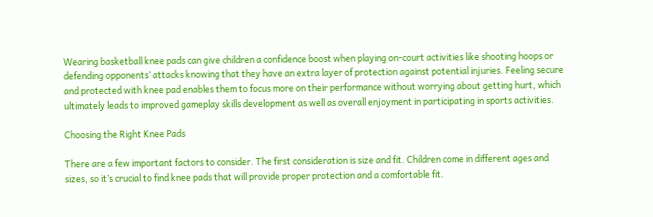Wearing basketball knee pads can give children a confidence boost when playing on-court activities like shooting hoops or defending opponents’ attacks knowing that they have an extra layer of protection against potential injuries. Feeling secure and protected with knee pad enables them to focus more on their performance without worrying about getting hurt, which ultimately leads to improved gameplay skills development as well as overall enjoyment in participating in sports activities.

Choosing the Right Knee Pads

There are a few important factors to consider. The first consideration is size and fit. Children come in different ages and sizes, so it’s crucial to find knee pads that will provide proper protection and a comfortable fit.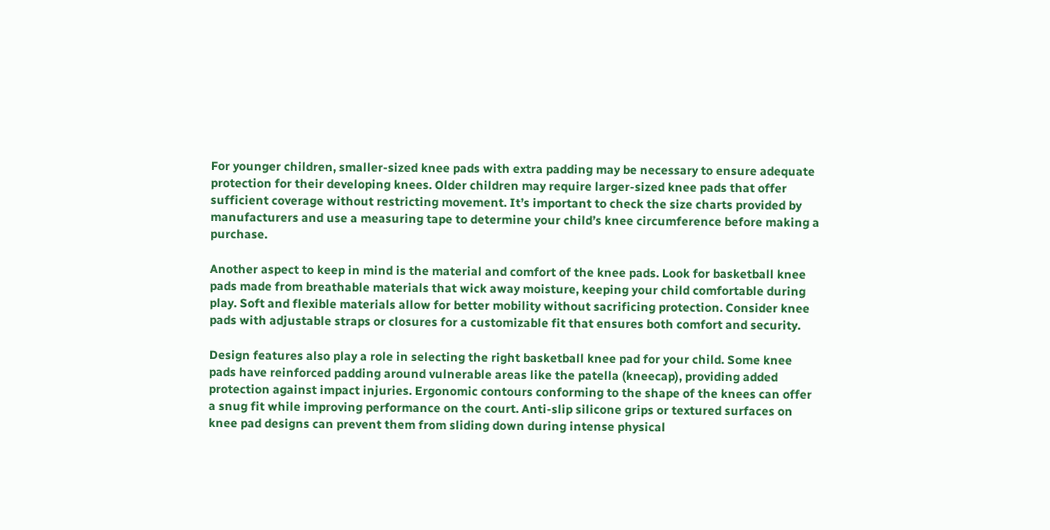For younger children, smaller-sized knee pads with extra padding may be necessary to ensure adequate protection for their developing knees. Older children may require larger-sized knee pads that offer sufficient coverage without restricting movement. It’s important to check the size charts provided by manufacturers and use a measuring tape to determine your child’s knee circumference before making a purchase.

Another aspect to keep in mind is the material and comfort of the knee pads. Look for basketball knee pads made from breathable materials that wick away moisture, keeping your child comfortable during play. Soft and flexible materials allow for better mobility without sacrificing protection. Consider knee pads with adjustable straps or closures for a customizable fit that ensures both comfort and security.

Design features also play a role in selecting the right basketball knee pad for your child. Some knee pads have reinforced padding around vulnerable areas like the patella (kneecap), providing added protection against impact injuries. Ergonomic contours conforming to the shape of the knees can offer a snug fit while improving performance on the court. Anti-slip silicone grips or textured surfaces on knee pad designs can prevent them from sliding down during intense physical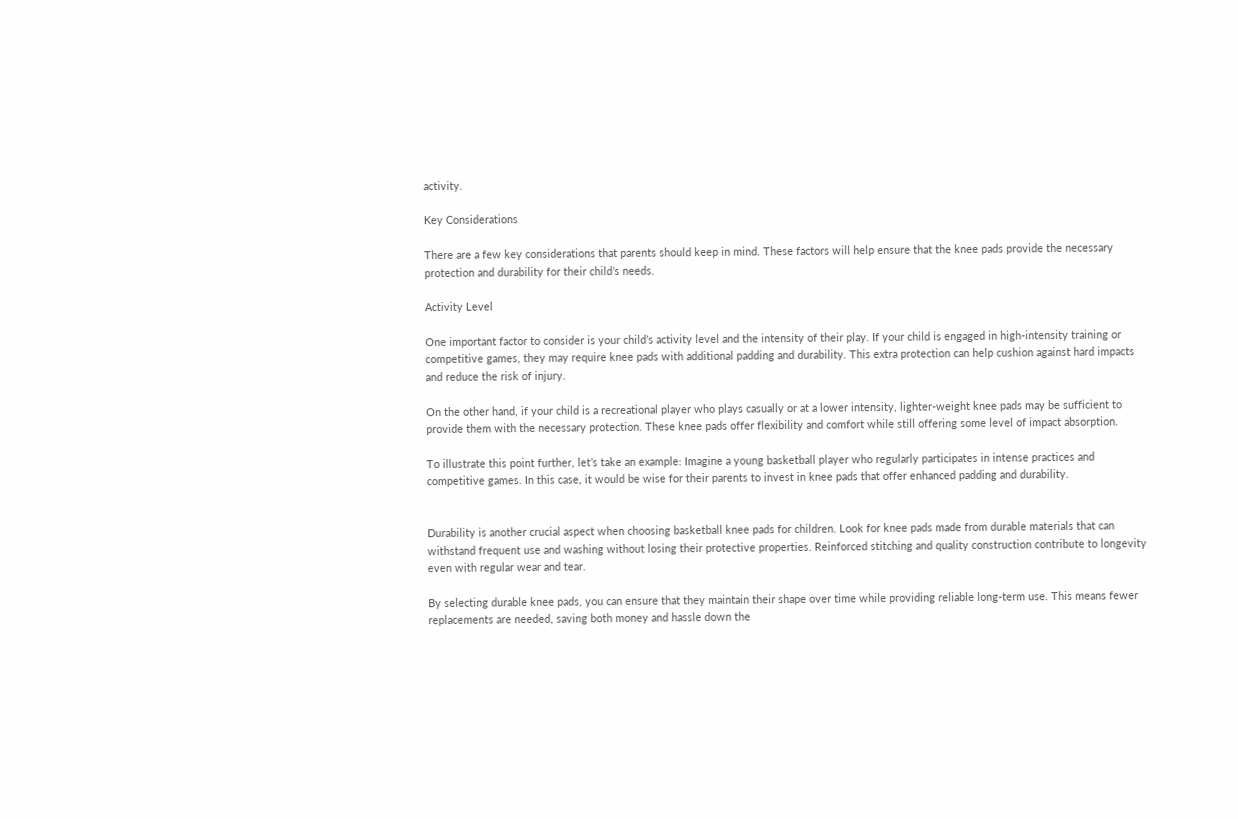activity.

Key Considerations

There are a few key considerations that parents should keep in mind. These factors will help ensure that the knee pads provide the necessary protection and durability for their child’s needs.

Activity Level

One important factor to consider is your child’s activity level and the intensity of their play. If your child is engaged in high-intensity training or competitive games, they may require knee pads with additional padding and durability. This extra protection can help cushion against hard impacts and reduce the risk of injury.

On the other hand, if your child is a recreational player who plays casually or at a lower intensity, lighter-weight knee pads may be sufficient to provide them with the necessary protection. These knee pads offer flexibility and comfort while still offering some level of impact absorption.

To illustrate this point further, let’s take an example: Imagine a young basketball player who regularly participates in intense practices and competitive games. In this case, it would be wise for their parents to invest in knee pads that offer enhanced padding and durability.


Durability is another crucial aspect when choosing basketball knee pads for children. Look for knee pads made from durable materials that can withstand frequent use and washing without losing their protective properties. Reinforced stitching and quality construction contribute to longevity even with regular wear and tear.

By selecting durable knee pads, you can ensure that they maintain their shape over time while providing reliable long-term use. This means fewer replacements are needed, saving both money and hassle down the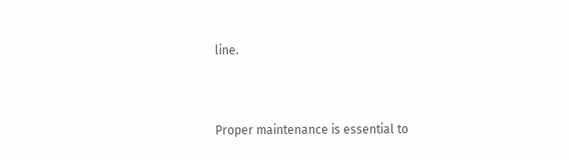line.


Proper maintenance is essential to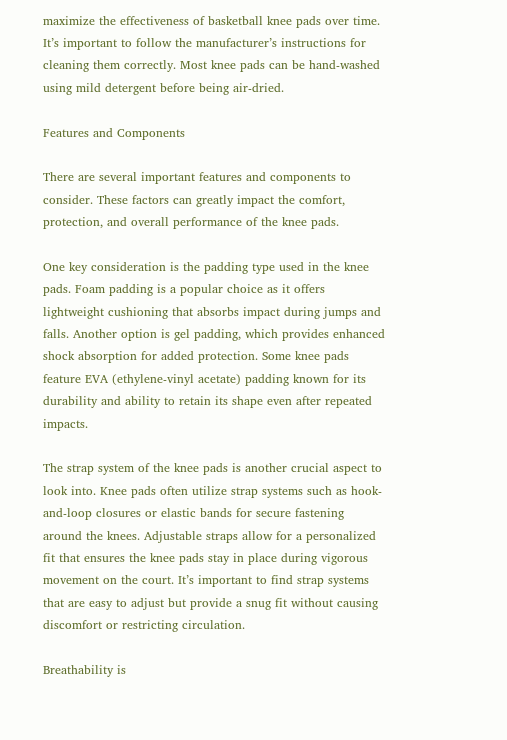maximize the effectiveness of basketball knee pads over time. It’s important to follow the manufacturer’s instructions for cleaning them correctly. Most knee pads can be hand-washed using mild detergent before being air-dried.

Features and Components

There are several important features and components to consider. These factors can greatly impact the comfort, protection, and overall performance of the knee pads.

One key consideration is the padding type used in the knee pads. Foam padding is a popular choice as it offers lightweight cushioning that absorbs impact during jumps and falls. Another option is gel padding, which provides enhanced shock absorption for added protection. Some knee pads feature EVA (ethylene-vinyl acetate) padding known for its durability and ability to retain its shape even after repeated impacts.

The strap system of the knee pads is another crucial aspect to look into. Knee pads often utilize strap systems such as hook-and-loop closures or elastic bands for secure fastening around the knees. Adjustable straps allow for a personalized fit that ensures the knee pads stay in place during vigorous movement on the court. It’s important to find strap systems that are easy to adjust but provide a snug fit without causing discomfort or restricting circulation.

Breathability is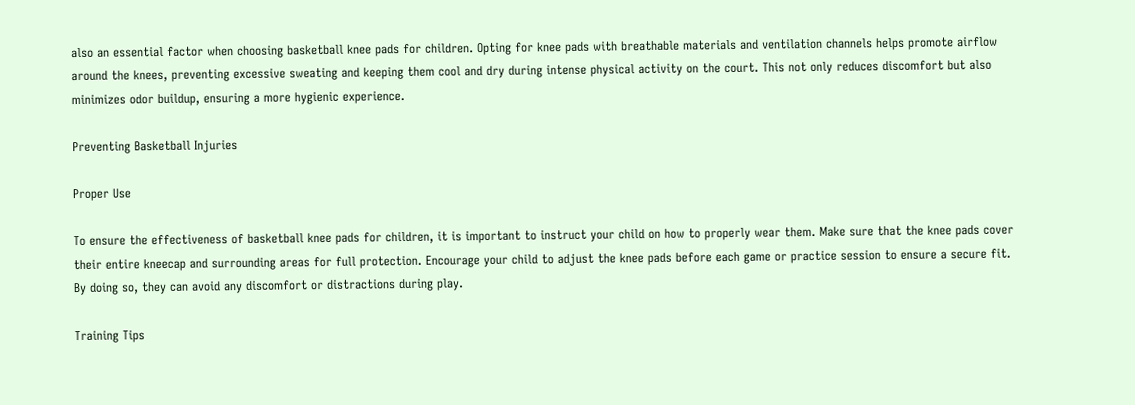also an essential factor when choosing basketball knee pads for children. Opting for knee pads with breathable materials and ventilation channels helps promote airflow around the knees, preventing excessive sweating and keeping them cool and dry during intense physical activity on the court. This not only reduces discomfort but also minimizes odor buildup, ensuring a more hygienic experience.

Preventing Basketball Injuries

Proper Use

To ensure the effectiveness of basketball knee pads for children, it is important to instruct your child on how to properly wear them. Make sure that the knee pads cover their entire kneecap and surrounding areas for full protection. Encourage your child to adjust the knee pads before each game or practice session to ensure a secure fit. By doing so, they can avoid any discomfort or distractions during play.

Training Tips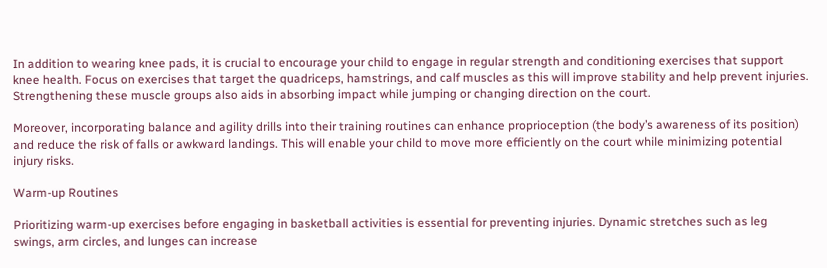In addition to wearing knee pads, it is crucial to encourage your child to engage in regular strength and conditioning exercises that support knee health. Focus on exercises that target the quadriceps, hamstrings, and calf muscles as this will improve stability and help prevent injuries. Strengthening these muscle groups also aids in absorbing impact while jumping or changing direction on the court.

Moreover, incorporating balance and agility drills into their training routines can enhance proprioception (the body’s awareness of its position) and reduce the risk of falls or awkward landings. This will enable your child to move more efficiently on the court while minimizing potential injury risks.

Warm-up Routines

Prioritizing warm-up exercises before engaging in basketball activities is essential for preventing injuries. Dynamic stretches such as leg swings, arm circles, and lunges can increase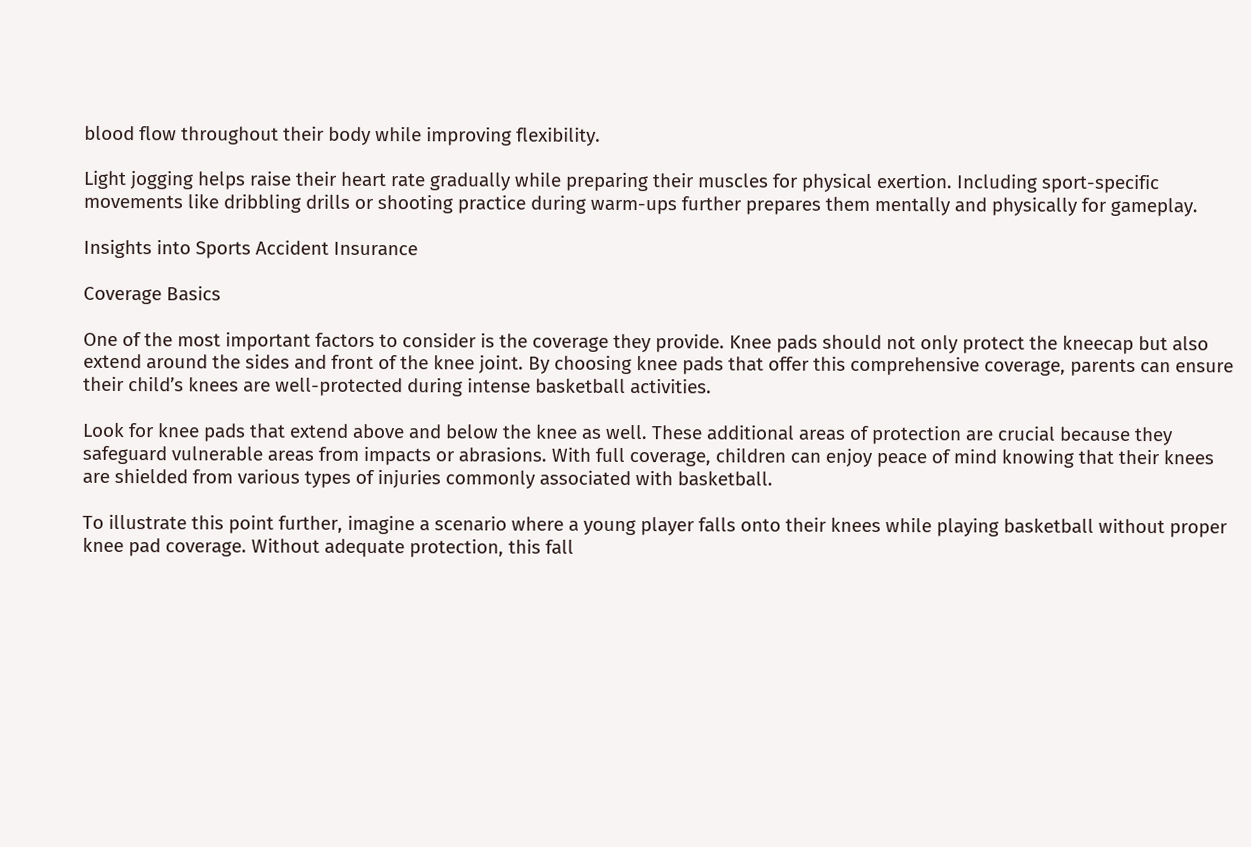blood flow throughout their body while improving flexibility.

Light jogging helps raise their heart rate gradually while preparing their muscles for physical exertion. Including sport-specific movements like dribbling drills or shooting practice during warm-ups further prepares them mentally and physically for gameplay.

Insights into Sports Accident Insurance

Coverage Basics

One of the most important factors to consider is the coverage they provide. Knee pads should not only protect the kneecap but also extend around the sides and front of the knee joint. By choosing knee pads that offer this comprehensive coverage, parents can ensure their child’s knees are well-protected during intense basketball activities.

Look for knee pads that extend above and below the knee as well. These additional areas of protection are crucial because they safeguard vulnerable areas from impacts or abrasions. With full coverage, children can enjoy peace of mind knowing that their knees are shielded from various types of injuries commonly associated with basketball.

To illustrate this point further, imagine a scenario where a young player falls onto their knees while playing basketball without proper knee pad coverage. Without adequate protection, this fall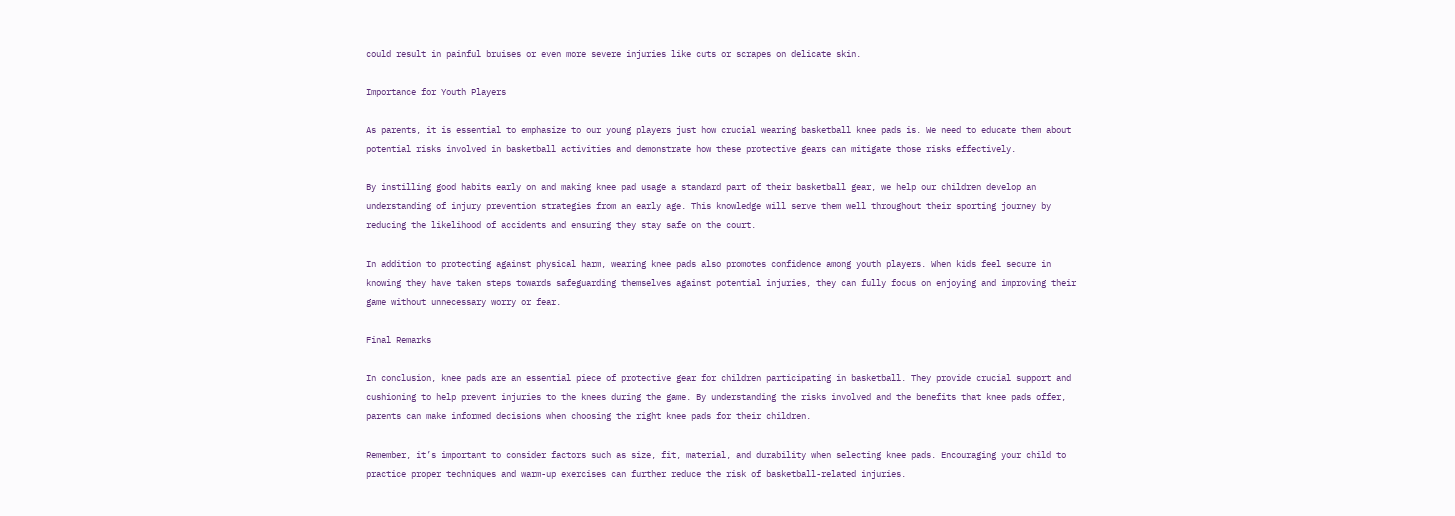could result in painful bruises or even more severe injuries like cuts or scrapes on delicate skin.

Importance for Youth Players

As parents, it is essential to emphasize to our young players just how crucial wearing basketball knee pads is. We need to educate them about potential risks involved in basketball activities and demonstrate how these protective gears can mitigate those risks effectively.

By instilling good habits early on and making knee pad usage a standard part of their basketball gear, we help our children develop an understanding of injury prevention strategies from an early age. This knowledge will serve them well throughout their sporting journey by reducing the likelihood of accidents and ensuring they stay safe on the court.

In addition to protecting against physical harm, wearing knee pads also promotes confidence among youth players. When kids feel secure in knowing they have taken steps towards safeguarding themselves against potential injuries, they can fully focus on enjoying and improving their game without unnecessary worry or fear.

Final Remarks

In conclusion, knee pads are an essential piece of protective gear for children participating in basketball. They provide crucial support and cushioning to help prevent injuries to the knees during the game. By understanding the risks involved and the benefits that knee pads offer, parents can make informed decisions when choosing the right knee pads for their children.

Remember, it’s important to consider factors such as size, fit, material, and durability when selecting knee pads. Encouraging your child to practice proper techniques and warm-up exercises can further reduce the risk of basketball-related injuries.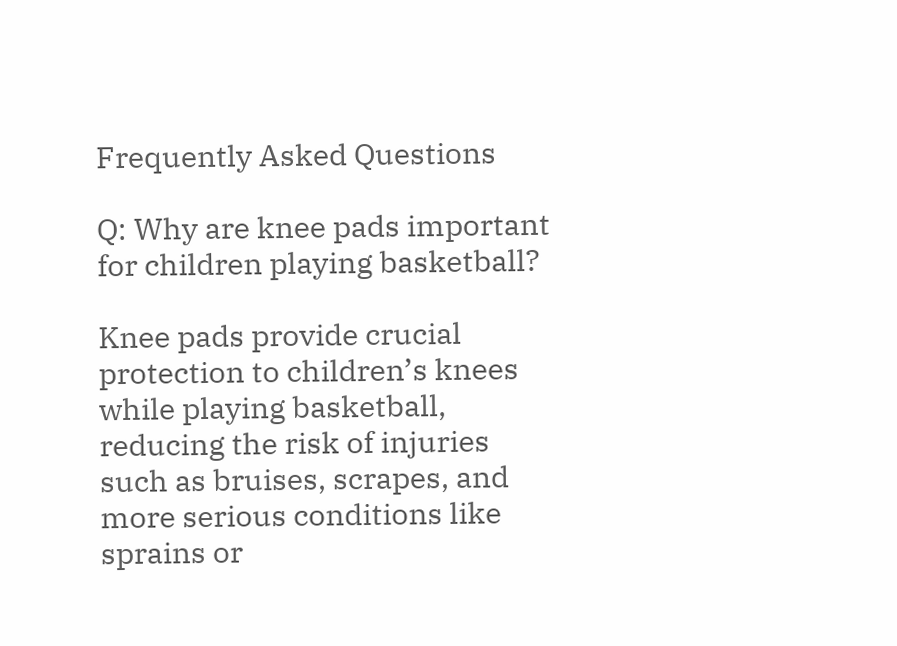Frequently Asked Questions

Q: Why are knee pads important for children playing basketball?

Knee pads provide crucial protection to children’s knees while playing basketball, reducing the risk of injuries such as bruises, scrapes, and more serious conditions like sprains or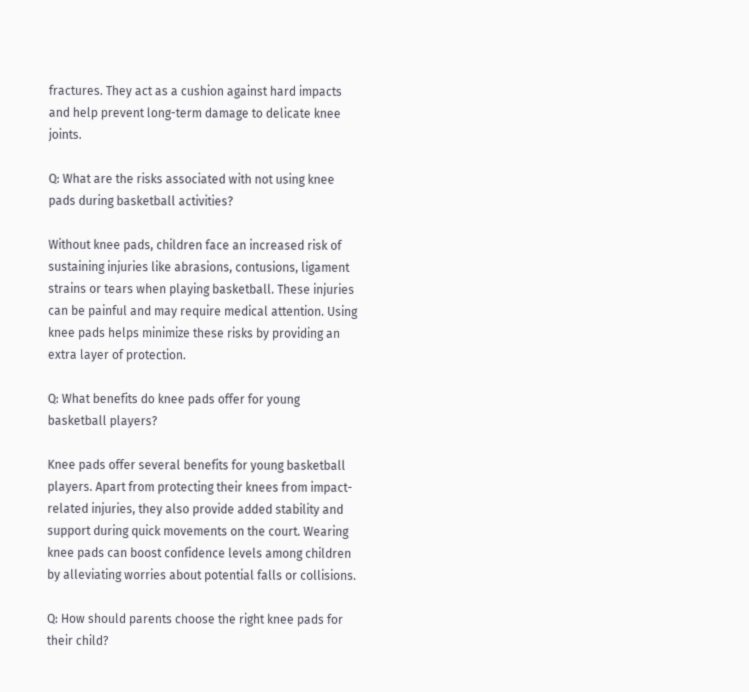fractures. They act as a cushion against hard impacts and help prevent long-term damage to delicate knee joints.

Q: What are the risks associated with not using knee pads during basketball activities?

Without knee pads, children face an increased risk of sustaining injuries like abrasions, contusions, ligament strains or tears when playing basketball. These injuries can be painful and may require medical attention. Using knee pads helps minimize these risks by providing an extra layer of protection.

Q: What benefits do knee pads offer for young basketball players?

Knee pads offer several benefits for young basketball players. Apart from protecting their knees from impact-related injuries, they also provide added stability and support during quick movements on the court. Wearing knee pads can boost confidence levels among children by alleviating worries about potential falls or collisions.

Q: How should parents choose the right knee pads for their child?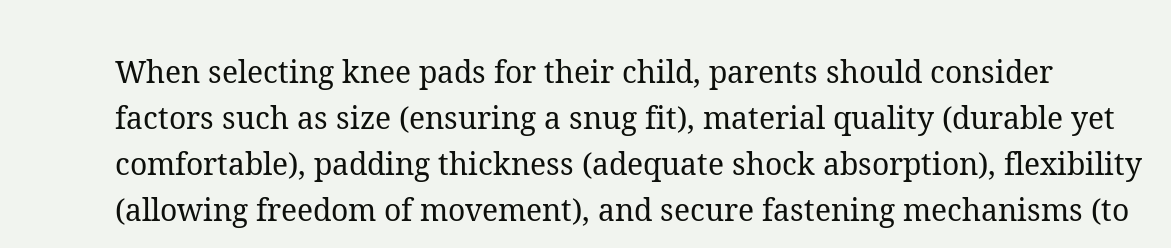When selecting knee pads for their child, parents should consider factors such as size (ensuring a snug fit), material quality (durable yet comfortable), padding thickness (adequate shock absorption), flexibility (allowing freedom of movement), and secure fastening mechanisms (to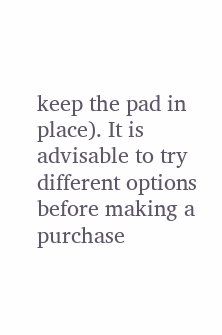keep the pad in place). It is advisable to try different options before making a purchase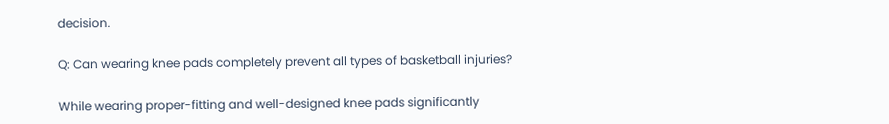decision.

Q: Can wearing knee pads completely prevent all types of basketball injuries?

While wearing proper-fitting and well-designed knee pads significantly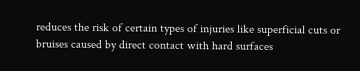reduces the risk of certain types of injuries like superficial cuts or bruises caused by direct contact with hard surfaces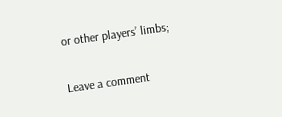or other players’ limbs;

Leave a comment